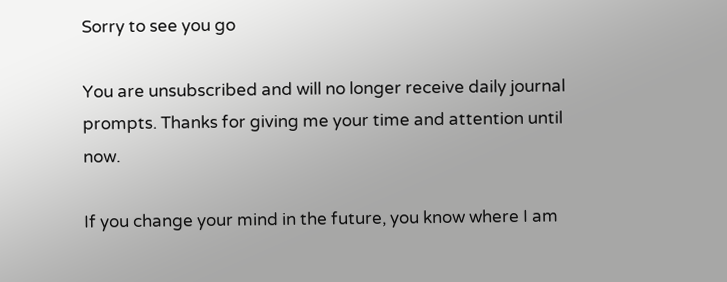Sorry to see you go

You are unsubscribed and will no longer receive daily journal prompts. Thanks for giving me your time and attention until now.

If you change your mind in the future, you know where I am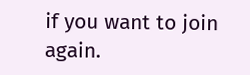if you want to join again.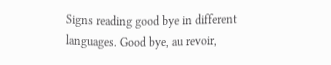Signs reading good bye in different languages. Good bye, au revoir,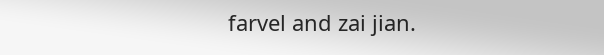farvel and zai jian.